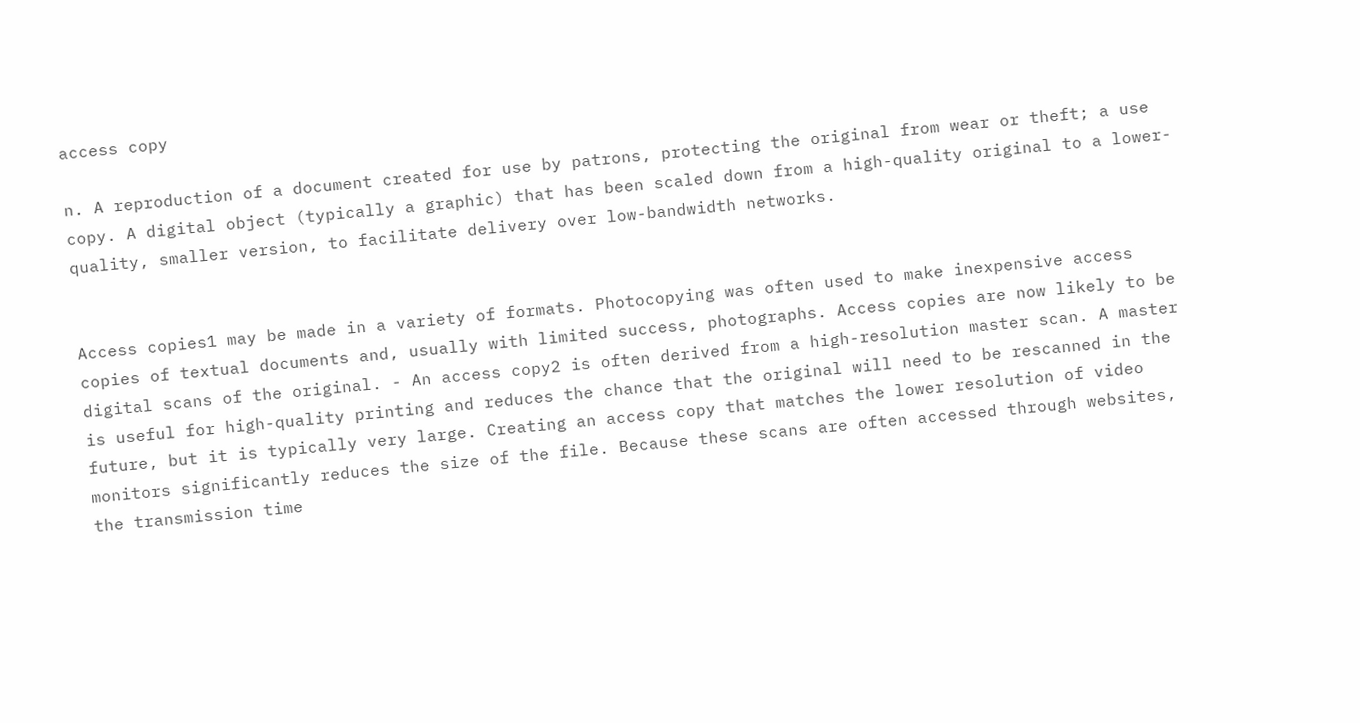access copy

n. A reproduction of a document created for use by patrons, protecting the original from wear or theft; a use copy. A digital object (typically a graphic) that has been scaled down from a high-quality original to a lower-quality, smaller version, to facilitate delivery over low-bandwidth networks.


Access copies1 may be made in a variety of formats. Photocopying was often used to make inexpensive access copies of textual documents and, usually with limited success, photographs. Access copies are now likely to be digital scans of the original. - An access copy2 is often derived from a high-resolution master scan. A master is useful for high-quality printing and reduces the chance that the original will need to be rescanned in the future, but it is typically very large. Creating an access copy that matches the lower resolution of video monitors significantly reduces the size of the file. Because these scans are often accessed through websites, the transmission time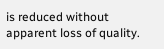is reduced without apparent loss of quality.